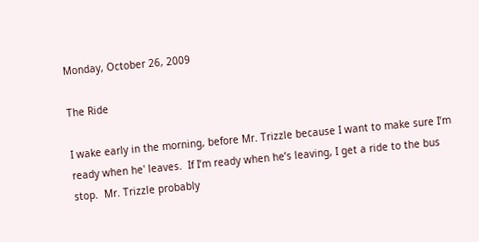Monday, October 26, 2009

The Ride

I wake early in the morning, before Mr. Trizzle because I want to make sure I’m ready when he' leaves.  If I’m ready when he’s leaving, I get a ride to the bus stop.  Mr. Trizzle probably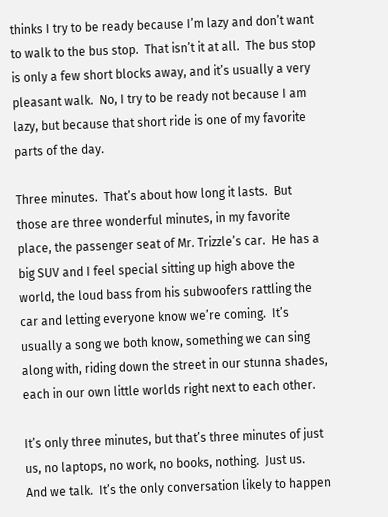thinks I try to be ready because I’m lazy and don’t want to walk to the bus stop.  That isn’t it at all.  The bus stop is only a few short blocks away, and it’s usually a very pleasant walk.  No, I try to be ready not because I am lazy, but because that short ride is one of my favorite parts of the day.

Three minutes.  That’s about how long it lasts.  But those are three wonderful minutes, in my favorite place, the passenger seat of Mr. Trizzle’s car.  He has a big SUV and I feel special sitting up high above the world, the loud bass from his subwoofers rattling the car and letting everyone know we’re coming.  It’s usually a song we both know, something we can sing along with, riding down the street in our stunna shades, each in our own little worlds right next to each other.

It’s only three minutes, but that’s three minutes of just us, no laptops, no work, no books, nothing.  Just us.  And we talk.  It’s the only conversation likely to happen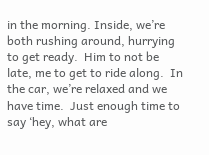in the morning. Inside, we’re both rushing around, hurrying to get ready.  Him to not be late, me to get to ride along.  In the car, we’re relaxed and we have time.  Just enough time to say ‘hey, what are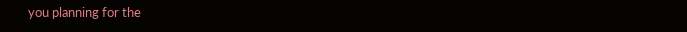you planning for the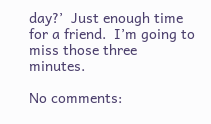day?’  Just enough time for a friend.  I’m going to miss those three minutes.

No comments: